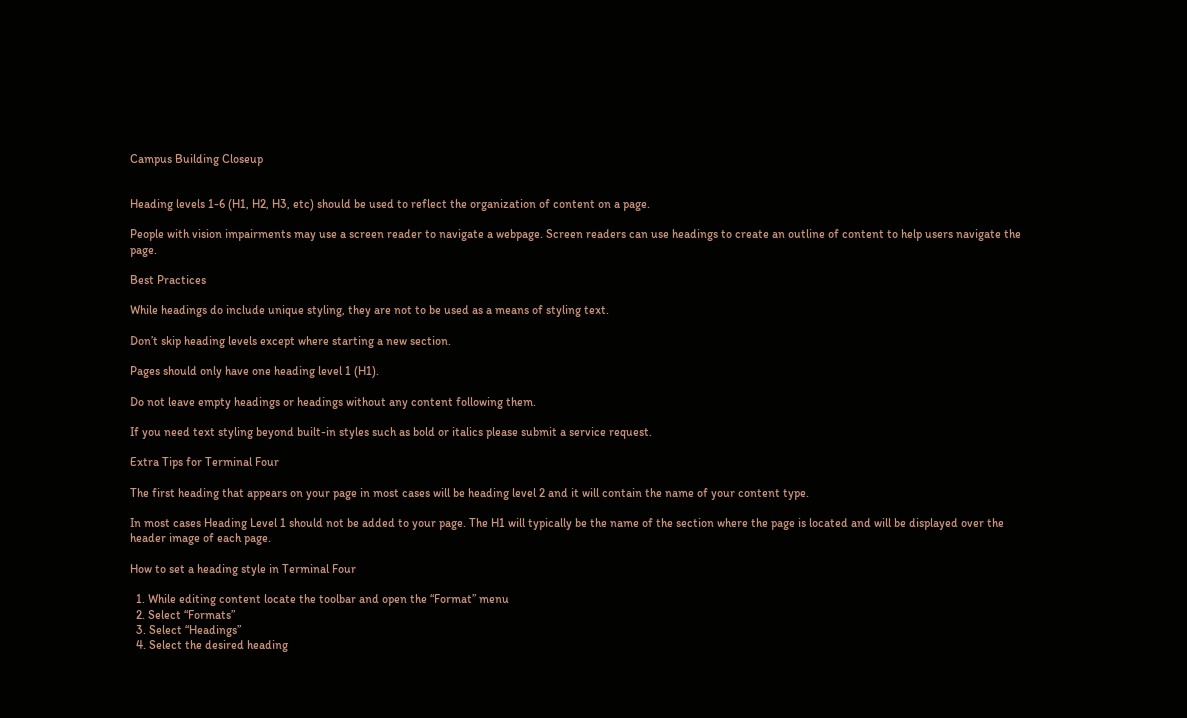Campus Building Closeup


Heading levels 1-6 (H1, H2, H3, etc) should be used to reflect the organization of content on a page.

People with vision impairments may use a screen reader to navigate a webpage. Screen readers can use headings to create an outline of content to help users navigate the page.

Best Practices

While headings do include unique styling, they are not to be used as a means of styling text.

Don’t skip heading levels except where starting a new section.

Pages should only have one heading level 1 (H1).

Do not leave empty headings or headings without any content following them.

If you need text styling beyond built-in styles such as bold or italics please submit a service request.

Extra Tips for Terminal Four

The first heading that appears on your page in most cases will be heading level 2 and it will contain the name of your content type.

In most cases Heading Level 1 should not be added to your page. The H1 will typically be the name of the section where the page is located and will be displayed over the header image of each page.

How to set a heading style in Terminal Four

  1. While editing content locate the toolbar and open the “Format” menu
  2. Select “Formats”
  3. Select “Headings”
  4. Select the desired heading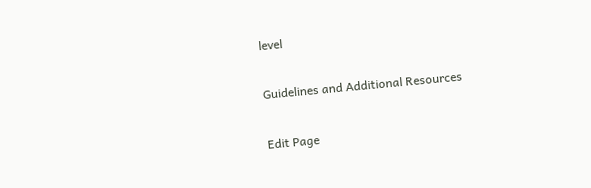level

Guidelines and Additional Resources

Edit Page